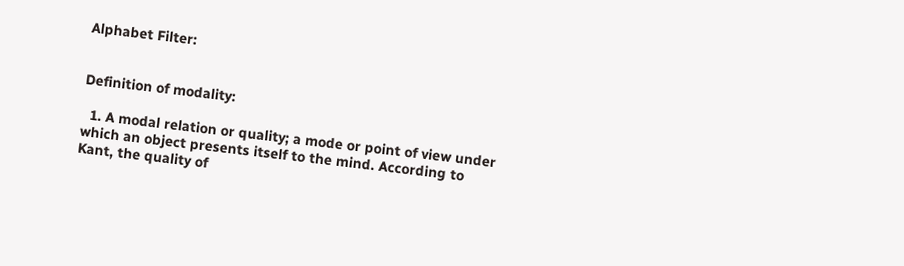Alphabet Filter:


Definition of modality:

  1. A modal relation or quality; a mode or point of view under which an object presents itself to the mind. According to Kant, the quality of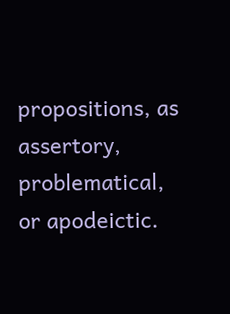propositions, as assertory, problematical, or apodeictic.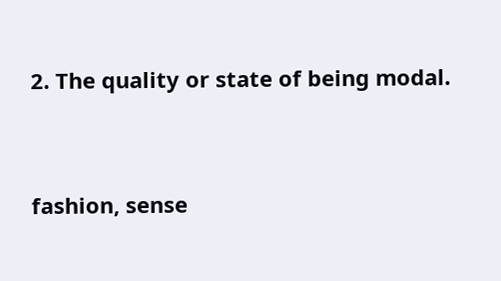2. The quality or state of being modal.


fashion, sense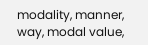modality, manner, way, modal value,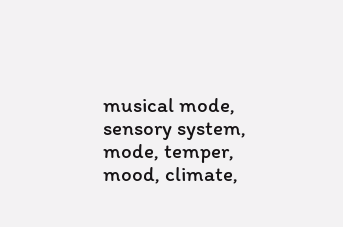musical mode, sensory system, mode, temper, mood, climate,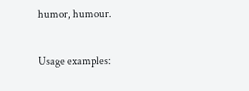humor, humour.

Usage examples: